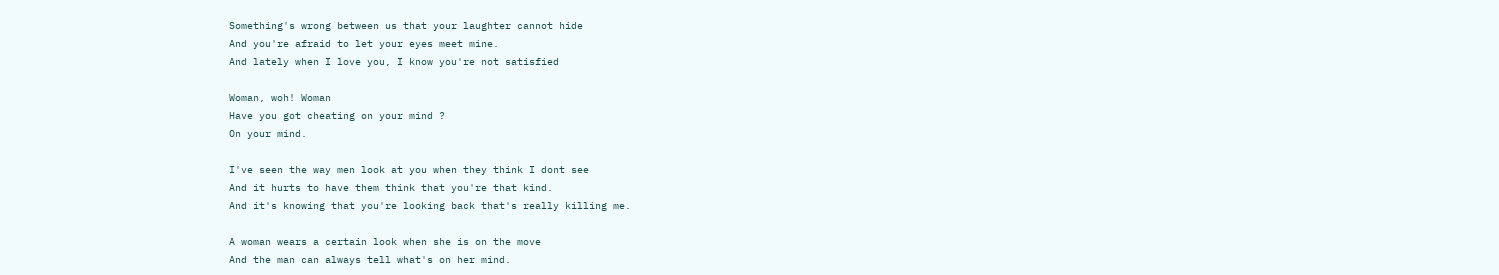Something's wrong between us that your laughter cannot hide
And you're afraid to let your eyes meet mine.
And lately when I love you, I know you're not satisfied

Woman, woh! Woman
Have you got cheating on your mind ?
On your mind.

I've seen the way men look at you when they think I dont see
And it hurts to have them think that you're that kind.
And it's knowing that you're looking back that's really killing me.

A woman wears a certain look when she is on the move
And the man can always tell what's on her mind.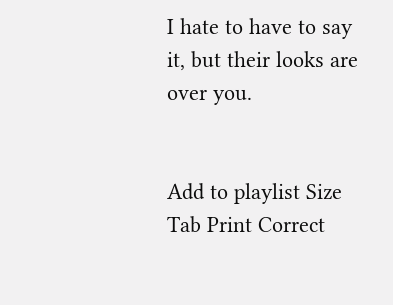I hate to have to say it, but their looks are over you.


Add to playlist Size Tab Print Correct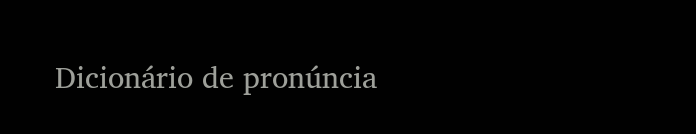Dicionário de pronúncia